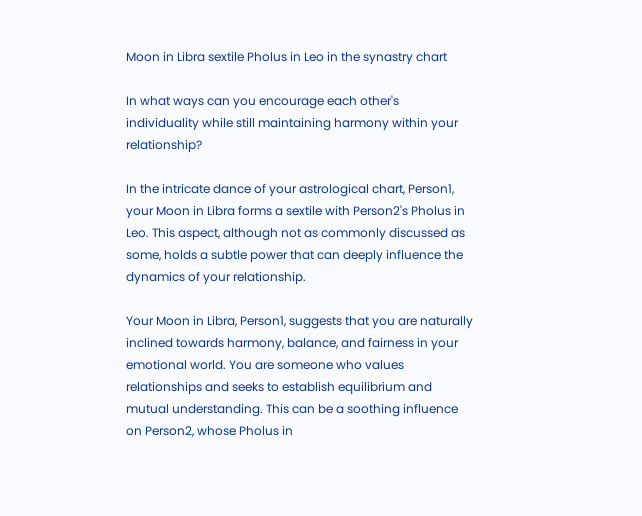Moon in Libra sextile Pholus in Leo in the synastry chart

In what ways can you encourage each other's individuality while still maintaining harmony within your relationship?

In the intricate dance of your astrological chart, Person1, your Moon in Libra forms a sextile with Person2's Pholus in Leo. This aspect, although not as commonly discussed as some, holds a subtle power that can deeply influence the dynamics of your relationship.

Your Moon in Libra, Person1, suggests that you are naturally inclined towards harmony, balance, and fairness in your emotional world. You are someone who values relationships and seeks to establish equilibrium and mutual understanding. This can be a soothing influence on Person2, whose Pholus in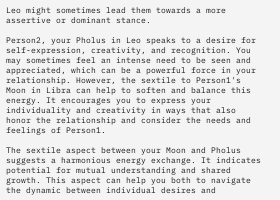Leo might sometimes lead them towards a more assertive or dominant stance.

Person2, your Pholus in Leo speaks to a desire for self-expression, creativity, and recognition. You may sometimes feel an intense need to be seen and appreciated, which can be a powerful force in your relationship. However, the sextile to Person1's Moon in Libra can help to soften and balance this energy. It encourages you to express your individuality and creativity in ways that also honor the relationship and consider the needs and feelings of Person1.

The sextile aspect between your Moon and Pholus suggests a harmonious energy exchange. It indicates potential for mutual understanding and shared growth. This aspect can help you both to navigate the dynamic between individual desires and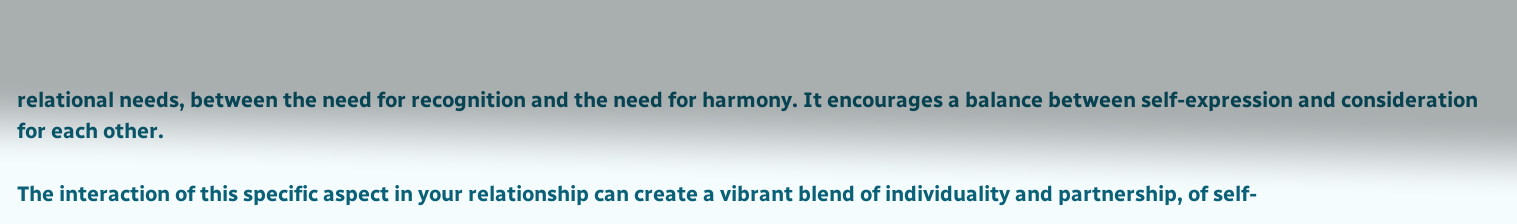relational needs, between the need for recognition and the need for harmony. It encourages a balance between self-expression and consideration for each other.

The interaction of this specific aspect in your relationship can create a vibrant blend of individuality and partnership, of self-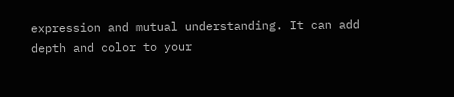expression and mutual understanding. It can add depth and color to your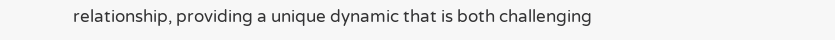relationship, providing a unique dynamic that is both challenging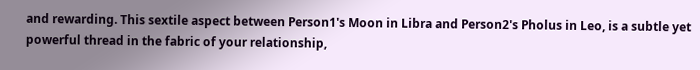and rewarding. This sextile aspect between Person1's Moon in Libra and Person2's Pholus in Leo, is a subtle yet powerful thread in the fabric of your relationship,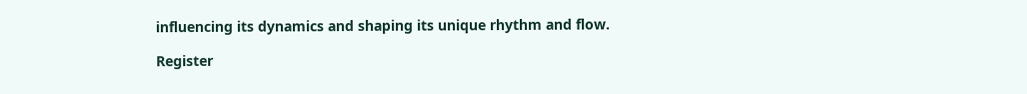influencing its dynamics and shaping its unique rhythm and flow.

Register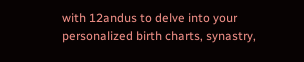with 12andus to delve into your personalized birth charts, synastry,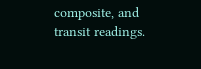composite, and transit readings.